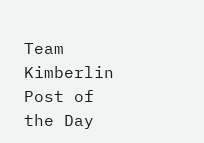Team Kimberlin Post of the Day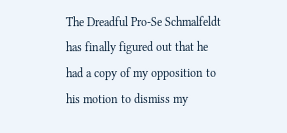The Dreadful Pro-Se Schmalfeldt has finally figured out that he had a copy of my opposition to his motion to dismiss my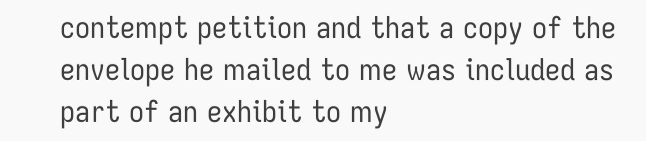contempt petition and that a copy of the envelope he mailed to me was included as part of an exhibit to my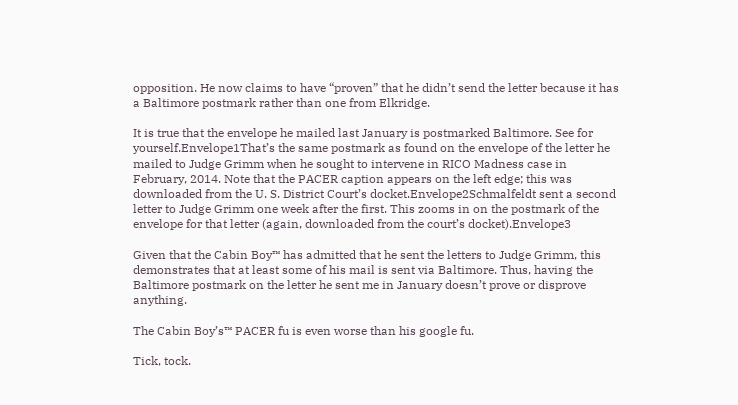opposition. He now claims to have “proven” that he didn’t send the letter because it has a Baltimore postmark rather than one from Elkridge.

It is true that the envelope he mailed last January is postmarked Baltimore. See for yourself.Envelope1That’s the same postmark as found on the envelope of the letter he mailed to Judge Grimm when he sought to intervene in RICO Madness case in February, 2014. Note that the PACER caption appears on the left edge; this was downloaded from the U. S. District Court’s docket.Envelope2Schmalfeldt sent a second letter to Judge Grimm one week after the first. This zooms in on the postmark of the envelope for that letter (again, downloaded from the court’s docket).Envelope3

Given that the Cabin Boy™ has admitted that he sent the letters to Judge Grimm, this demonstrates that at least some of his mail is sent via Baltimore. Thus, having the Baltimore postmark on the letter he sent me in January doesn’t prove or disprove anything.

The Cabin Boy’s™ PACER fu is even worse than his google fu.

Tick, tock.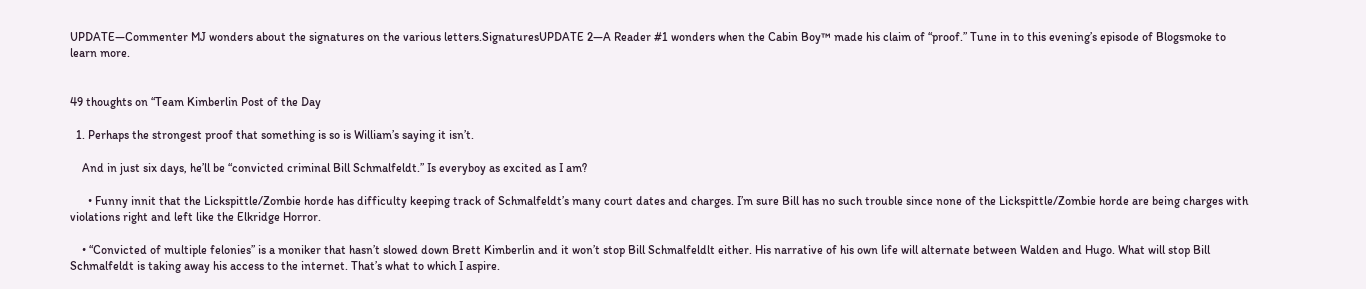UPDATE—Commenter MJ wonders about the signatures on the various letters.SignaturesUPDATE 2—A Reader #1 wonders when the Cabin Boy™ made his claim of “proof.” Tune in to this evening’s episode of Blogsmoke to learn more.


49 thoughts on “Team Kimberlin Post of the Day

  1. Perhaps the strongest proof that something is so is William’s saying it isn’t.

    And in just six days, he’ll be “convicted criminal Bill Schmalfeldt.” Is everyboy as excited as I am?

      • Funny innit that the Lickspittle/Zombie horde has difficulty keeping track of Schmalfeldt’s many court dates and charges. I’m sure Bill has no such trouble since none of the Lickspittle/Zombie horde are being charges with violations right and left like the Elkridge Horror.

    • “Convicted of multiple felonies” is a moniker that hasn’t slowed down Brett Kimberlin and it won’t stop Bill Schmalfeldlt either. His narrative of his own life will alternate between Walden and Hugo. What will stop Bill Schmalfeldt is taking away his access to the internet. That’s what to which I aspire.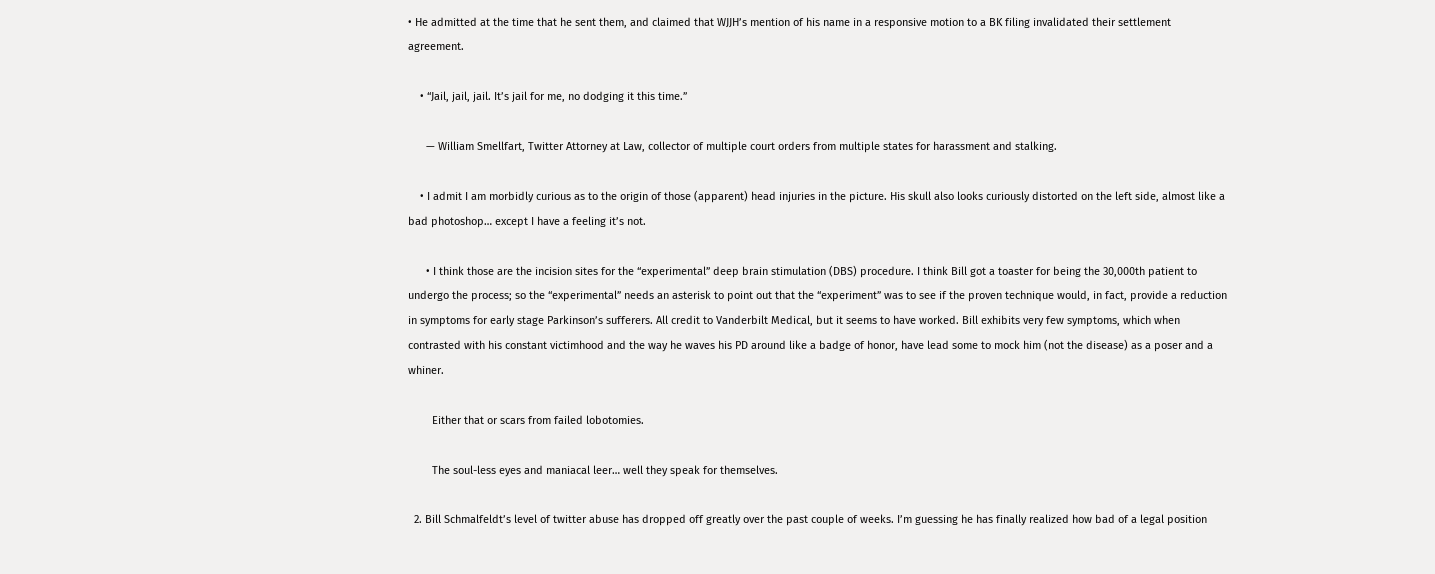• He admitted at the time that he sent them, and claimed that WJJH’s mention of his name in a responsive motion to a BK filing invalidated their settlement agreement.

    • “Jail, jail, jail. It’s jail for me, no dodging it this time.”

      — William Smellfart, Twitter Attorney at Law, collector of multiple court orders from multiple states for harassment and stalking.

    • I admit I am morbidly curious as to the origin of those (apparent) head injuries in the picture. His skull also looks curiously distorted on the left side, almost like a bad photoshop… except I have a feeling it’s not.

      • I think those are the incision sites for the “experimental” deep brain stimulation (DBS) procedure. I think Bill got a toaster for being the 30,000th patient to undergo the process; so the “experimental” needs an asterisk to point out that the “experiment” was to see if the proven technique would, in fact, provide a reduction in symptoms for early stage Parkinson’s sufferers. All credit to Vanderbilt Medical, but it seems to have worked. Bill exhibits very few symptoms, which when contrasted with his constant victimhood and the way he waves his PD around like a badge of honor, have lead some to mock him (not the disease) as a poser and a whiner.

        Either that or scars from failed lobotomies.

        The soul-less eyes and maniacal leer… well they speak for themselves.

  2. Bill Schmalfeldt’s level of twitter abuse has dropped off greatly over the past couple of weeks. I’m guessing he has finally realized how bad of a legal position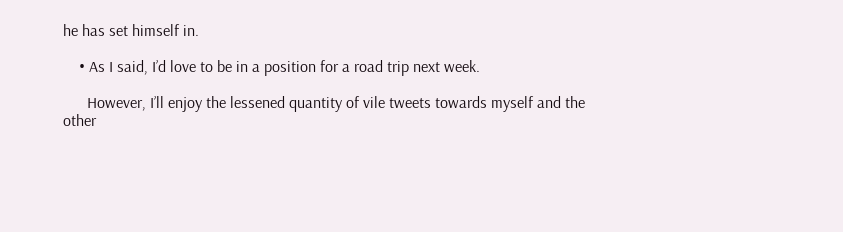he has set himself in.

    • As I said, I’d love to be in a position for a road trip next week.

      However, I’ll enjoy the lessened quantity of vile tweets towards myself and the other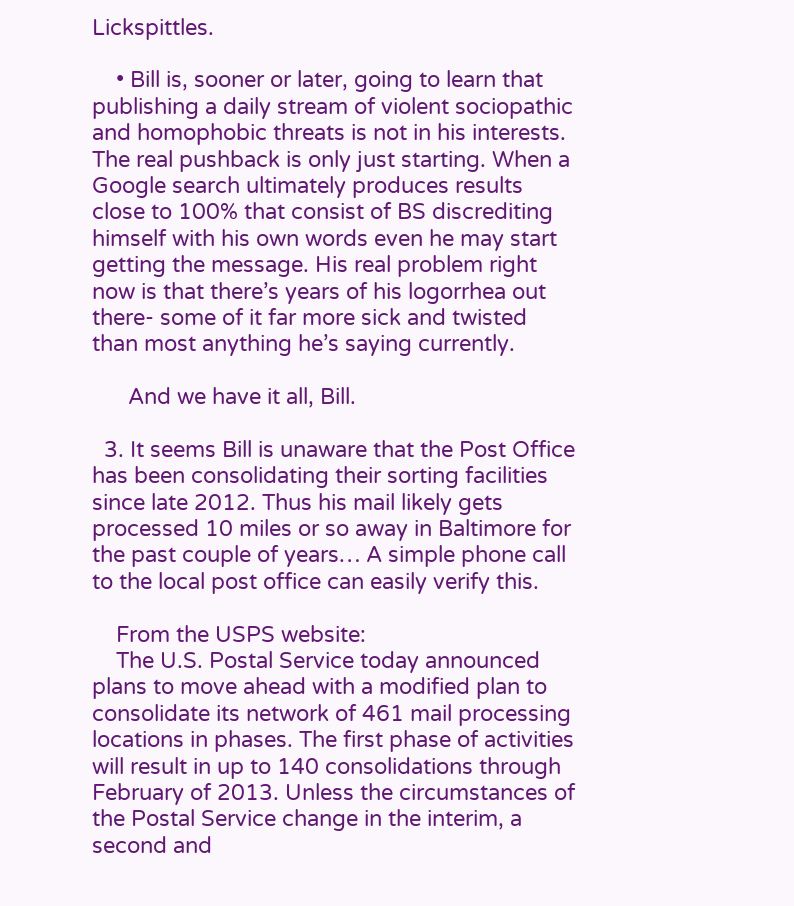Lickspittles.

    • Bill is, sooner or later, going to learn that publishing a daily stream of violent sociopathic and homophobic threats is not in his interests. The real pushback is only just starting. When a Google search ultimately produces results close to 100% that consist of BS discrediting himself with his own words even he may start getting the message. His real problem right now is that there’s years of his logorrhea out there- some of it far more sick and twisted than most anything he’s saying currently.

      And we have it all, Bill.

  3. It seems Bill is unaware that the Post Office has been consolidating their sorting facilities since late 2012. Thus his mail likely gets processed 10 miles or so away in Baltimore for the past couple of years… A simple phone call to the local post office can easily verify this.

    From the USPS website:
    The U.S. Postal Service today announced plans to move ahead with a modified plan to consolidate its network of 461 mail processing locations in phases. The first phase of activities will result in up to 140 consolidations through February of 2013. Unless the circumstances of the Postal Service change in the interim, a second and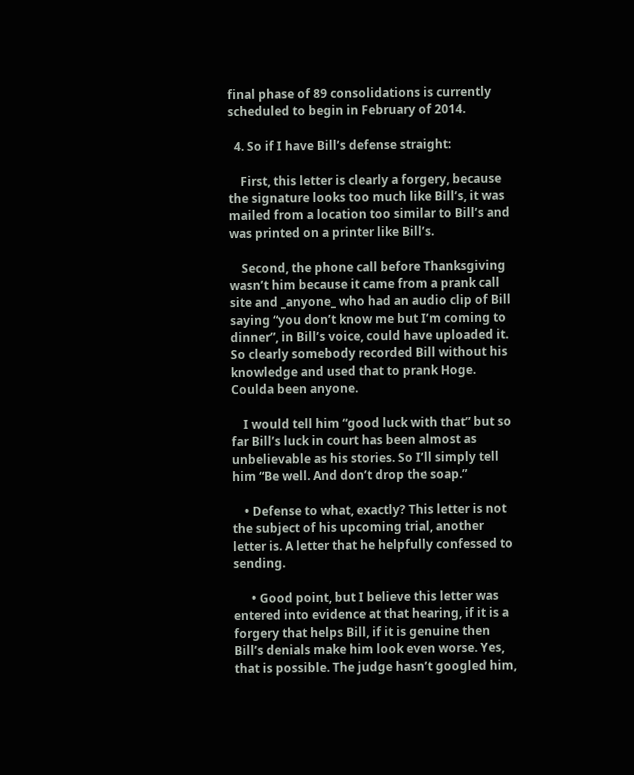final phase of 89 consolidations is currently scheduled to begin in February of 2014.

  4. So if I have Bill’s defense straight:

    First, this letter is clearly a forgery, because the signature looks too much like Bill’s, it was mailed from a location too similar to Bill’s and was printed on a printer like Bill’s.

    Second, the phone call before Thanksgiving wasn’t him because it came from a prank call site and _anyone_ who had an audio clip of Bill saying “you don’t know me but I’m coming to dinner”, in Bill’s voice, could have uploaded it. So clearly somebody recorded Bill without his knowledge and used that to prank Hoge. Coulda been anyone.

    I would tell him “good luck with that” but so far Bill’s luck in court has been almost as unbelievable as his stories. So I’ll simply tell him “Be well. And don’t drop the soap.”

    • Defense to what, exactly? This letter is not the subject of his upcoming trial, another letter is. A letter that he helpfully confessed to sending.

      • Good point, but I believe this letter was entered into evidence at that hearing, if it is a forgery that helps Bill, if it is genuine then Bill’s denials make him look even worse. Yes, that is possible. The judge hasn’t googled him,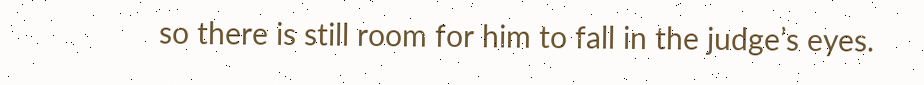so there is still room for him to fall in the judge’s eyes.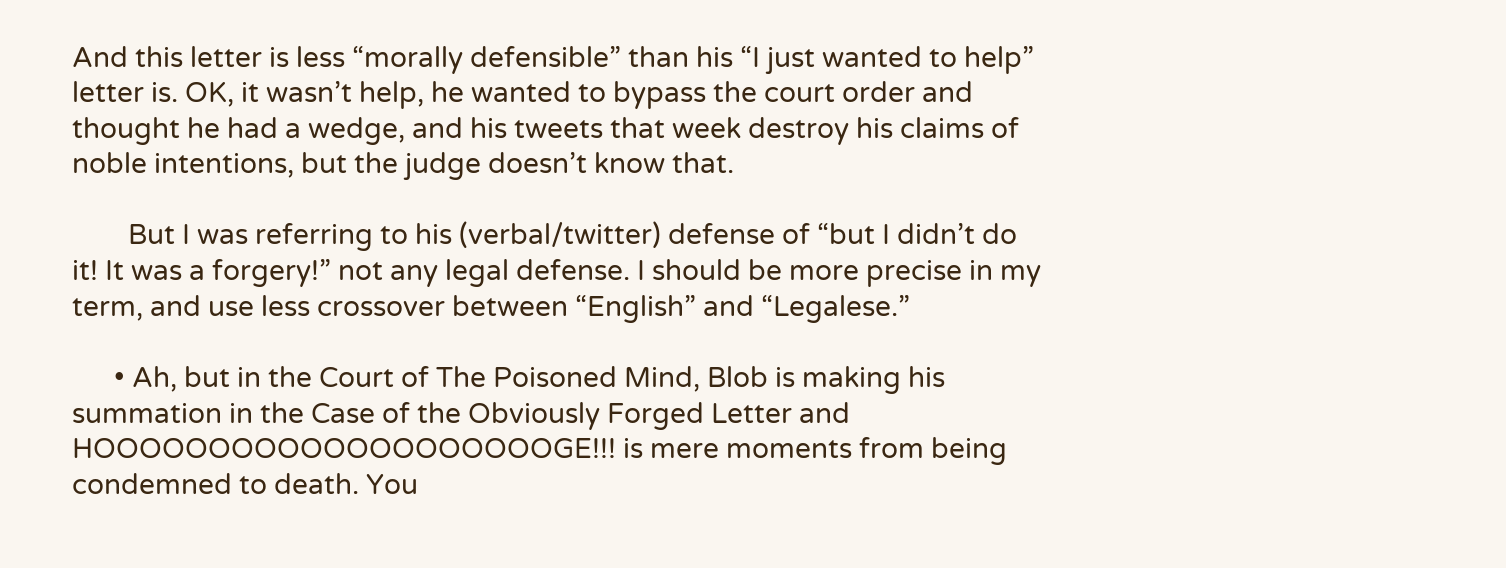And this letter is less “morally defensible” than his “I just wanted to help” letter is. OK, it wasn’t help, he wanted to bypass the court order and thought he had a wedge, and his tweets that week destroy his claims of noble intentions, but the judge doesn’t know that.

        But I was referring to his (verbal/twitter) defense of “but I didn’t do it! It was a forgery!” not any legal defense. I should be more precise in my term, and use less crossover between “English” and “Legalese.”

      • Ah, but in the Court of The Poisoned Mind, Blob is making his summation in the Case of the Obviously Forged Letter and HOOOOOOOOOOOOOOOOOOOOGE!!! is mere moments from being condemned to death. You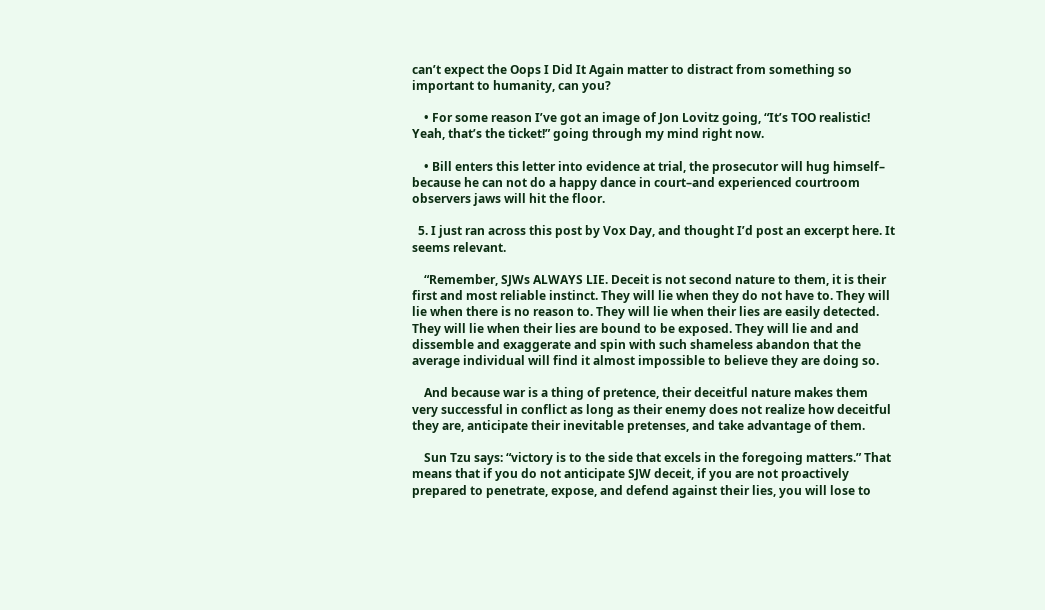can’t expect the Oops I Did It Again matter to distract from something so important to humanity, can you?

    • For some reason I’ve got an image of Jon Lovitz going, “It’s TOO realistic! Yeah, that’s the ticket!” going through my mind right now.

    • Bill enters this letter into evidence at trial, the prosecutor will hug himself– because he can not do a happy dance in court–and experienced courtroom observers jaws will hit the floor.

  5. I just ran across this post by Vox Day, and thought I’d post an excerpt here. It seems relevant.

    “Remember, SJWs ALWAYS LIE. Deceit is not second nature to them, it is their first and most reliable instinct. They will lie when they do not have to. They will lie when there is no reason to. They will lie when their lies are easily detected. They will lie when their lies are bound to be exposed. They will lie and and dissemble and exaggerate and spin with such shameless abandon that the average individual will find it almost impossible to believe they are doing so.

    And because war is a thing of pretence, their deceitful nature makes them very successful in conflict as long as their enemy does not realize how deceitful they are, anticipate their inevitable pretenses, and take advantage of them.

    Sun Tzu says: “victory is to the side that excels in the foregoing matters.” That means that if you do not anticipate SJW deceit, if you are not proactively prepared to penetrate, expose, and defend against their lies, you will lose to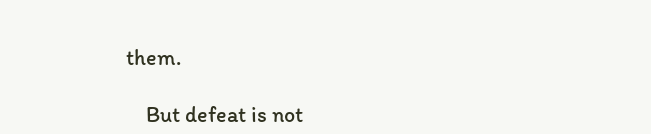them.

    But defeat is not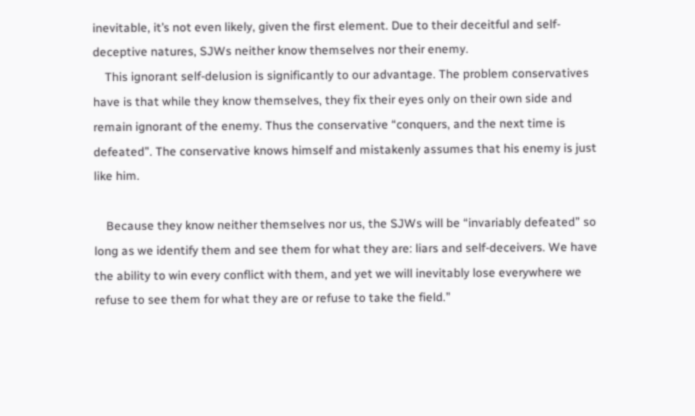inevitable, it’s not even likely, given the first element. Due to their deceitful and self-deceptive natures, SJWs neither know themselves nor their enemy.
    This ignorant self-delusion is significantly to our advantage. The problem conservatives have is that while they know themselves, they fix their eyes only on their own side and remain ignorant of the enemy. Thus the conservative “conquers, and the next time is defeated”. The conservative knows himself and mistakenly assumes that his enemy is just like him.

    Because they know neither themselves nor us, the SJWs will be “invariably defeated” so long as we identify them and see them for what they are: liars and self-deceivers. We have the ability to win every conflict with them, and yet we will inevitably lose everywhere we refuse to see them for what they are or refuse to take the field.”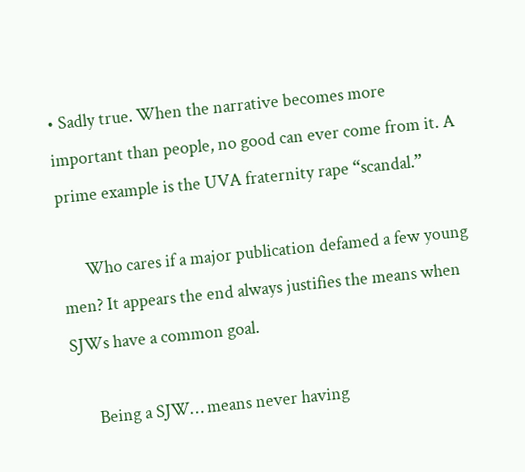• Sadly true. When the narrative becomes more important than people, no good can ever come from it. A prime example is the UVA fraternity rape “scandal.”

      Who cares if a major publication defamed a few young men? It appears the end always justifies the means when SJWs have a common goal.

      Being a SJW… means never having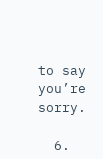to say you’re sorry.

  6.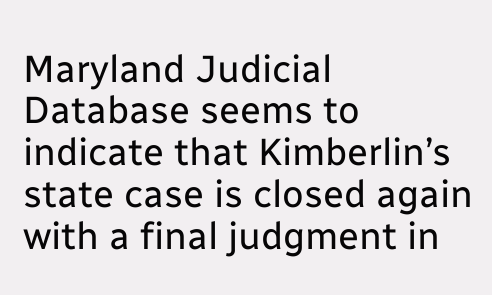Maryland Judicial Database seems to indicate that Kimberlin’s state case is closed again with a final judgment in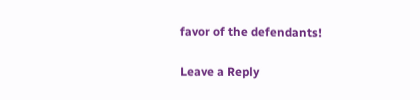favor of the defendants!

Leave a Reply